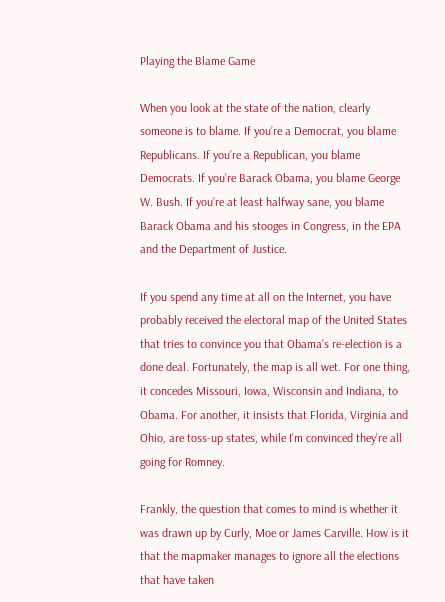Playing the Blame Game

When you look at the state of the nation, clearly someone is to blame. If you’re a Democrat, you blame Republicans. If you’re a Republican, you blame Democrats. If you’re Barack Obama, you blame George W. Bush. If you’re at least halfway sane, you blame Barack Obama and his stooges in Congress, in the EPA and the Department of Justice.

If you spend any time at all on the Internet, you have probably received the electoral map of the United States that tries to convince you that Obama’s re-election is a done deal. Fortunately, the map is all wet. For one thing, it concedes Missouri, Iowa, Wisconsin and Indiana, to Obama. For another, it insists that Florida, Virginia and Ohio, are toss-up states, while I’m convinced they’re all going for Romney.

Frankly, the question that comes to mind is whether it was drawn up by Curly, Moe or James Carville. How is it that the mapmaker manages to ignore all the elections that have taken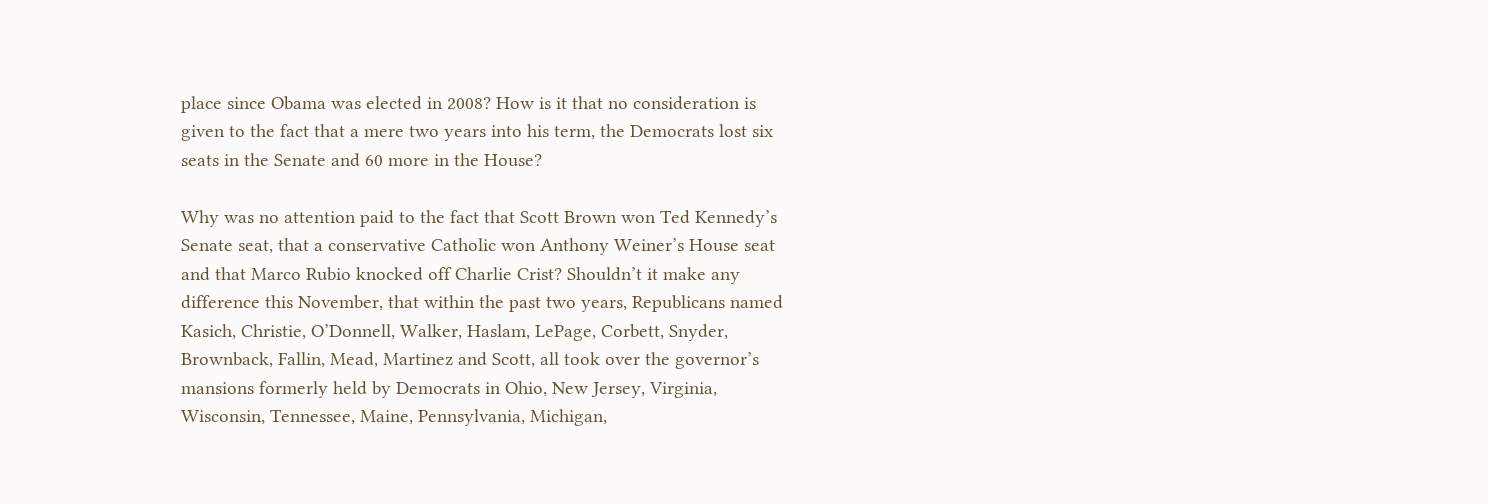place since Obama was elected in 2008? How is it that no consideration is given to the fact that a mere two years into his term, the Democrats lost six seats in the Senate and 60 more in the House?

Why was no attention paid to the fact that Scott Brown won Ted Kennedy’s Senate seat, that a conservative Catholic won Anthony Weiner’s House seat and that Marco Rubio knocked off Charlie Crist? Shouldn’t it make any difference this November, that within the past two years, Republicans named Kasich, Christie, O’Donnell, Walker, Haslam, LePage, Corbett, Snyder, Brownback, Fallin, Mead, Martinez and Scott, all took over the governor’s mansions formerly held by Democrats in Ohio, New Jersey, Virginia, Wisconsin, Tennessee, Maine, Pennsylvania, Michigan,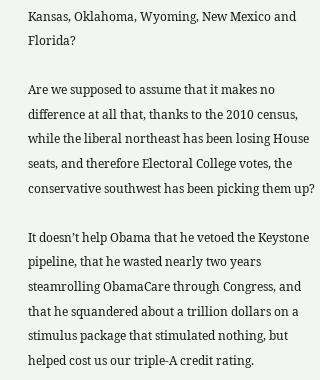Kansas, Oklahoma, Wyoming, New Mexico and Florida?

Are we supposed to assume that it makes no difference at all that, thanks to the 2010 census, while the liberal northeast has been losing House seats, and therefore Electoral College votes, the conservative southwest has been picking them up?

It doesn’t help Obama that he vetoed the Keystone pipeline, that he wasted nearly two years steamrolling ObamaCare through Congress, and that he squandered about a trillion dollars on a stimulus package that stimulated nothing, but helped cost us our triple-A credit rating.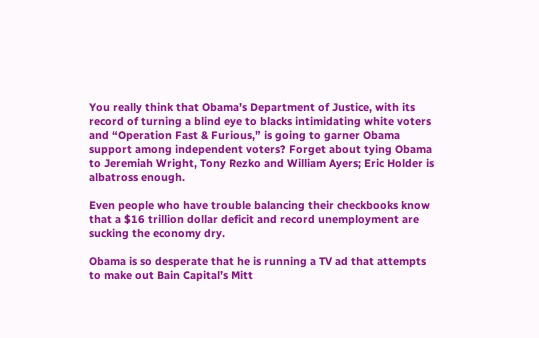You really think that Obama’s Department of Justice, with its record of turning a blind eye to blacks intimidating white voters and “Operation Fast & Furious,” is going to garner Obama support among independent voters? Forget about tying Obama to Jeremiah Wright, Tony Rezko and William Ayers; Eric Holder is albatross enough.

Even people who have trouble balancing their checkbooks know that a $16 trillion dollar deficit and record unemployment are sucking the economy dry.

Obama is so desperate that he is running a TV ad that attempts to make out Bain Capital’s Mitt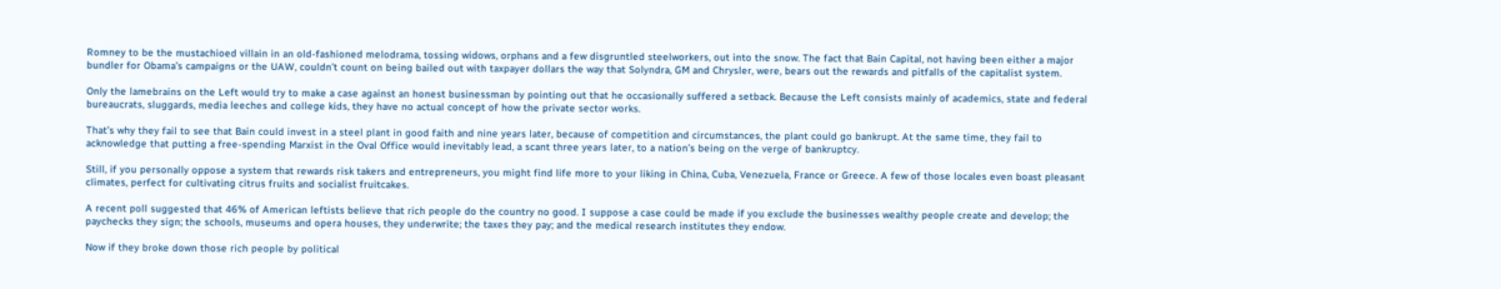Romney to be the mustachioed villain in an old-fashioned melodrama, tossing widows, orphans and a few disgruntled steelworkers, out into the snow. The fact that Bain Capital, not having been either a major bundler for Obama’s campaigns or the UAW, couldn’t count on being bailed out with taxpayer dollars the way that Solyndra, GM and Chrysler, were, bears out the rewards and pitfalls of the capitalist system.

Only the lamebrains on the Left would try to make a case against an honest businessman by pointing out that he occasionally suffered a setback. Because the Left consists mainly of academics, state and federal bureaucrats, sluggards, media leeches and college kids, they have no actual concept of how the private sector works.

That’s why they fail to see that Bain could invest in a steel plant in good faith and nine years later, because of competition and circumstances, the plant could go bankrupt. At the same time, they fail to acknowledge that putting a free-spending Marxist in the Oval Office would inevitably lead, a scant three years later, to a nation’s being on the verge of bankruptcy.

Still, if you personally oppose a system that rewards risk takers and entrepreneurs, you might find life more to your liking in China, Cuba, Venezuela, France or Greece. A few of those locales even boast pleasant climates, perfect for cultivating citrus fruits and socialist fruitcakes.

A recent poll suggested that 46% of American leftists believe that rich people do the country no good. I suppose a case could be made if you exclude the businesses wealthy people create and develop; the paychecks they sign; the schools, museums and opera houses, they underwrite; the taxes they pay; and the medical research institutes they endow.

Now if they broke down those rich people by political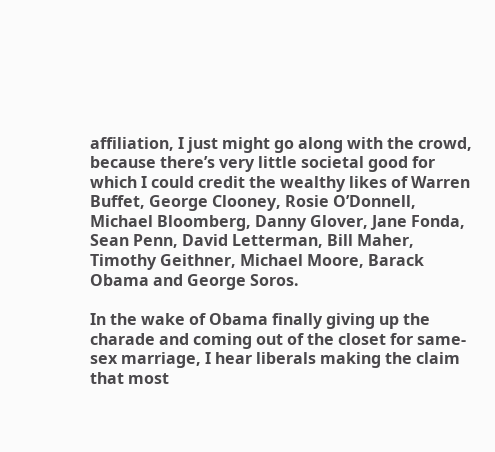affiliation, I just might go along with the crowd, because there’s very little societal good for which I could credit the wealthy likes of Warren Buffet, George Clooney, Rosie O’Donnell, Michael Bloomberg, Danny Glover, Jane Fonda, Sean Penn, David Letterman, Bill Maher, Timothy Geithner, Michael Moore, Barack Obama and George Soros.

In the wake of Obama finally giving up the charade and coming out of the closet for same-sex marriage, I hear liberals making the claim that most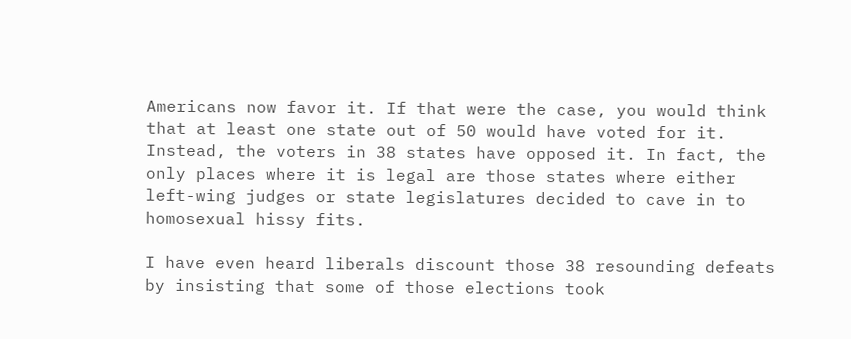Americans now favor it. If that were the case, you would think that at least one state out of 50 would have voted for it. Instead, the voters in 38 states have opposed it. In fact, the only places where it is legal are those states where either left-wing judges or state legislatures decided to cave in to homosexual hissy fits.

I have even heard liberals discount those 38 resounding defeats by insisting that some of those elections took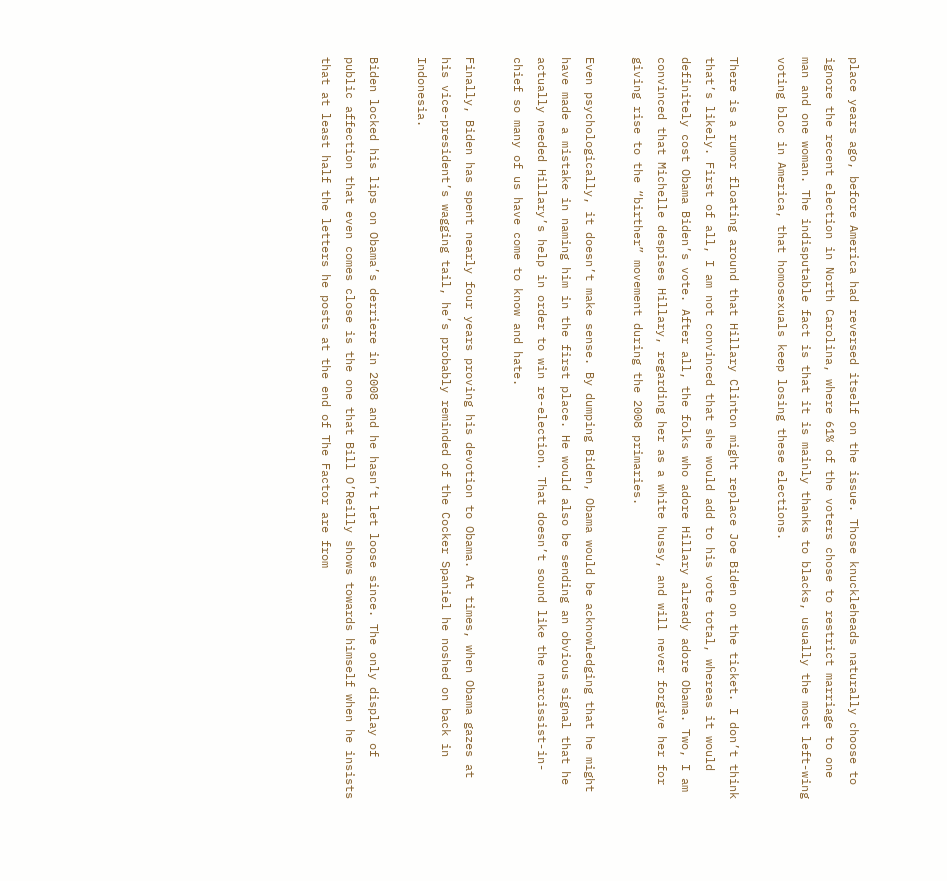place years ago, before America had reversed itself on the issue. Those knuckleheads naturally choose to ignore the recent election in North Carolina, where 61% of the voters chose to restrict marriage to one man and one woman. The indisputable fact is that it is mainly thanks to blacks, usually the most left-wing voting bloc in America, that homosexuals keep losing these elections.

There is a rumor floating around that Hillary Clinton might replace Joe Biden on the ticket. I don’t think that’s likely. First of all, I am not convinced that she would add to his vote total, whereas it would definitely cost Obama Biden’s vote. After all, the folks who adore Hillary already adore Obama. Two, I am convinced that Michelle despises Hillary, regarding her as a white hussy, and will never forgive her for giving rise to the “birther” movement during the 2008 primaries.

Even psychologically, it doesn’t make sense. By dumping Biden, Obama would be acknowledging that he might have made a mistake in naming him in the first place. He would also be sending an obvious signal that he actually needed Hillary’s help in order to win re-election. That doesn’t sound like the narcissist-in-chief so many of us have come to know and hate.

Finally, Biden has spent nearly four years proving his devotion to Obama. At times, when Obama gazes at his vice-president’s wagging tail, he’s probably reminded of the Cocker Spaniel he noshed on back in Indonesia.

Biden locked his lips on Obama’s derriere in 2008 and he hasn’t let loose since. The only display of public affection that even comes close is the one that Bill O’Reilly shows towards himself when he insists that at least half the letters he posts at the end of The Factor are from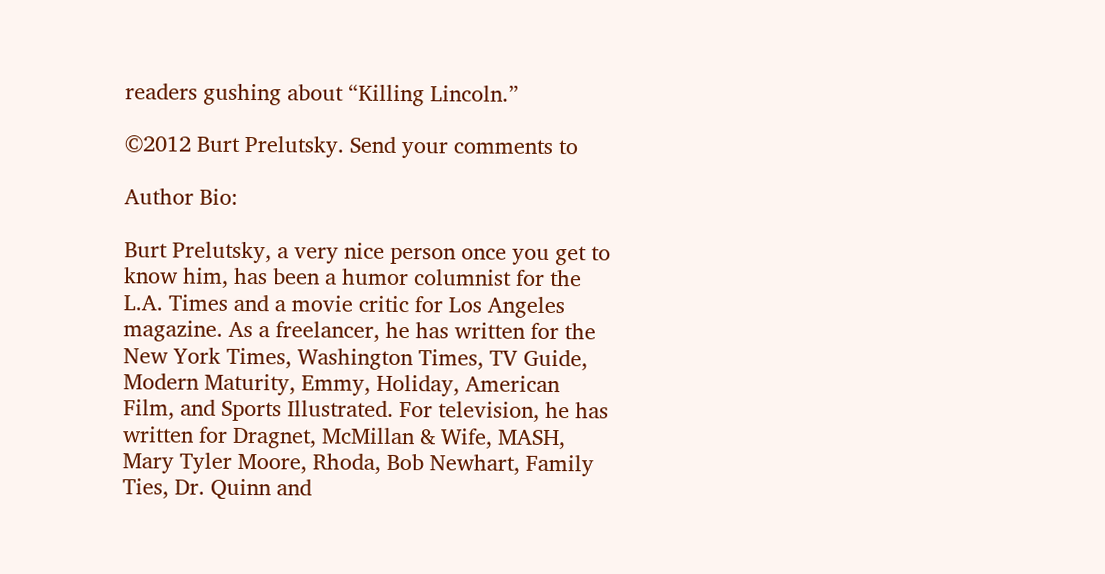readers gushing about “Killing Lincoln.”

©2012 Burt Prelutsky. Send your comments to

Author Bio:

Burt Prelutsky, a very nice person once you get to know him, has been a humor columnist for the L.A. Times and a movie critic for Los Angeles magazine. As a freelancer, he has written for the New York Times, Washington Times, TV Guide, Modern Maturity, Emmy, Holiday, American Film, and Sports Illustrated. For television, he has written for Dragnet, McMillan & Wife, MASH, Mary Tyler Moore, Rhoda, Bob Newhart, Family Ties, Dr. Quinn and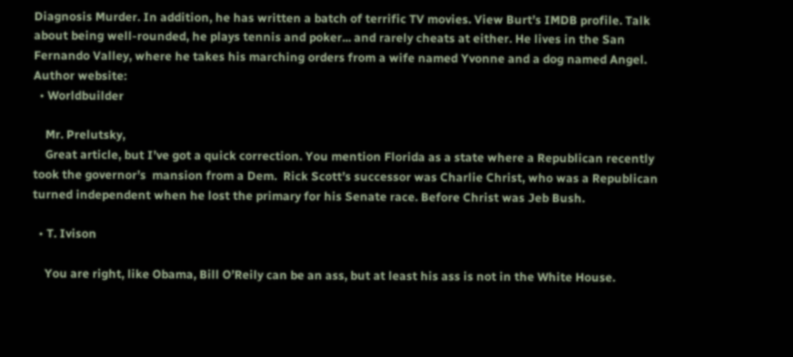Diagnosis Murder. In addition, he has written a batch of terrific TV movies. View Burt’s IMDB profile. Talk about being well-rounded, he plays tennis and poker... and rarely cheats at either. He lives in the San Fernando Valley, where he takes his marching orders from a wife named Yvonne and a dog named Angel.
Author website:
  • Worldbuilder

    Mr. Prelutsky,
    Great article, but I’ve got a quick correction. You mention Florida as a state where a Republican recently took the governor’s  mansion from a Dem.  Rick Scott’s successor was Charlie Christ, who was a Republican turned independent when he lost the primary for his Senate race. Before Christ was Jeb Bush.

  • T. Ivison

    You are right, like Obama, Bill O’Reily can be an ass, but at least his ass is not in the White House.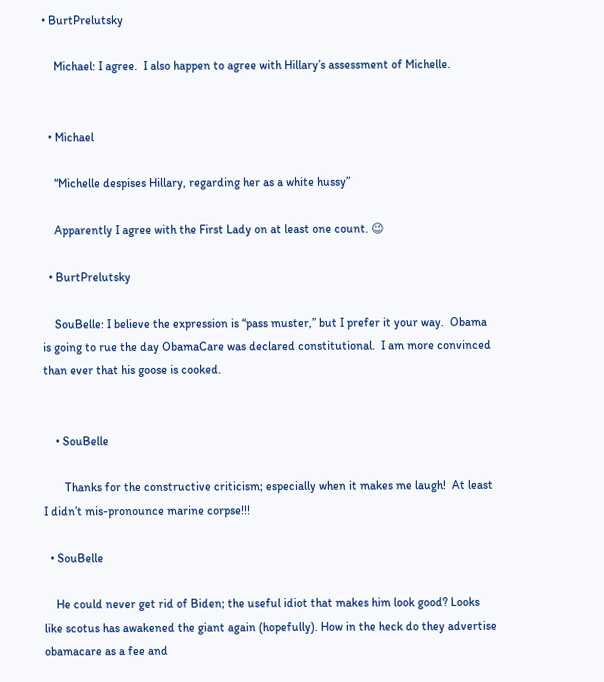• BurtPrelutsky

    Michael: I agree.  I also happen to agree with Hillary’s assessment of Michelle.


  • Michael

    “Michelle despises Hillary, regarding her as a white hussy”

    Apparently I agree with the First Lady on at least one count. 😉

  • BurtPrelutsky

    SouBelle: I believe the expression is “pass muster,” but I prefer it your way.  Obama is going to rue the day ObamaCare was declared constitutional.  I am more convinced than ever that his goose is cooked.


    • SouBelle

       Thanks for the constructive criticism; especially when it makes me laugh!  At least I didn’t mis-pronounce marine corpse!!!

  • SouBelle

    He could never get rid of Biden; the useful idiot that makes him look good? Looks like scotus has awakened the giant again (hopefully). How in the heck do they advertise obamacare as a fee and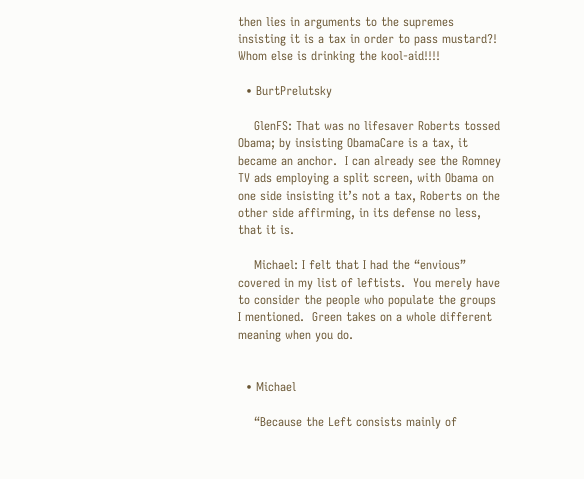then lies in arguments to the supremes insisting it is a tax in order to pass mustard?! Whom else is drinking the kool-aid!!!!

  • BurtPrelutsky

    GlenFS: That was no lifesaver Roberts tossed Obama; by insisting ObamaCare is a tax, it became an anchor.  I can already see the Romney TV ads employing a split screen, with Obama on one side insisting it’s not a tax, Roberts on the other side affirming, in its defense no less, that it is.

    Michael: I felt that I had the “envious” covered in my list of leftists.  You merely have to consider the people who populate the groups I mentioned.  Green takes on a whole different meaning when you do.


  • Michael

    “Because the Left consists mainly of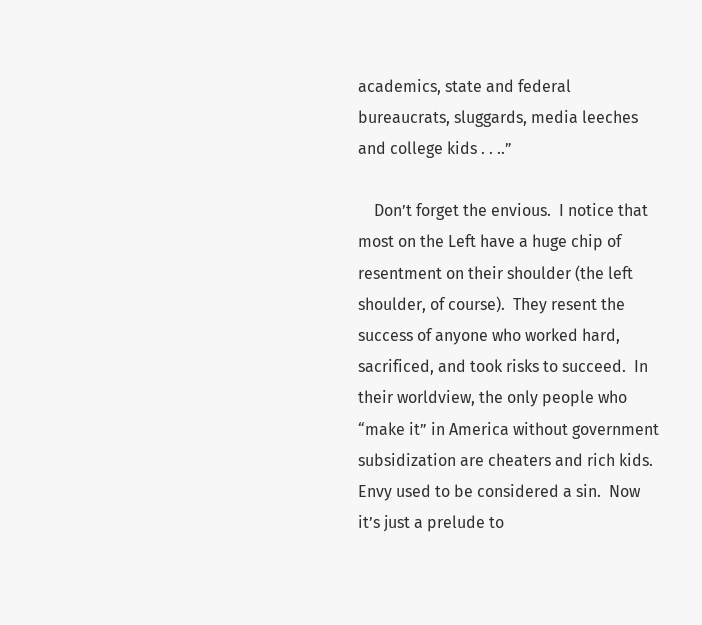academics, state and federal bureaucrats, sluggards, media leeches and college kids . . ..”

    Don’t forget the envious.  I notice that most on the Left have a huge chip of resentment on their shoulder (the left shoulder, of course).  They resent the success of anyone who worked hard, sacrificed, and took risks to succeed.  In their worldview, the only people who “make it” in America without government subsidization are cheaters and rich kids.  Envy used to be considered a sin.  Now it’s just a prelude to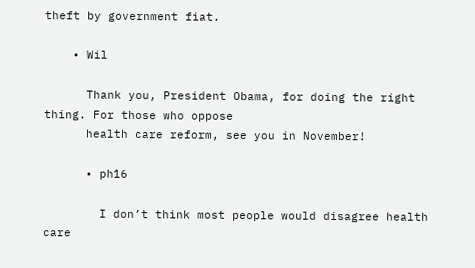theft by government fiat.

    • Wil

      Thank you, President Obama, for doing the right thing. For those who oppose
      health care reform, see you in November!

      • ph16

        I don’t think most people would disagree health care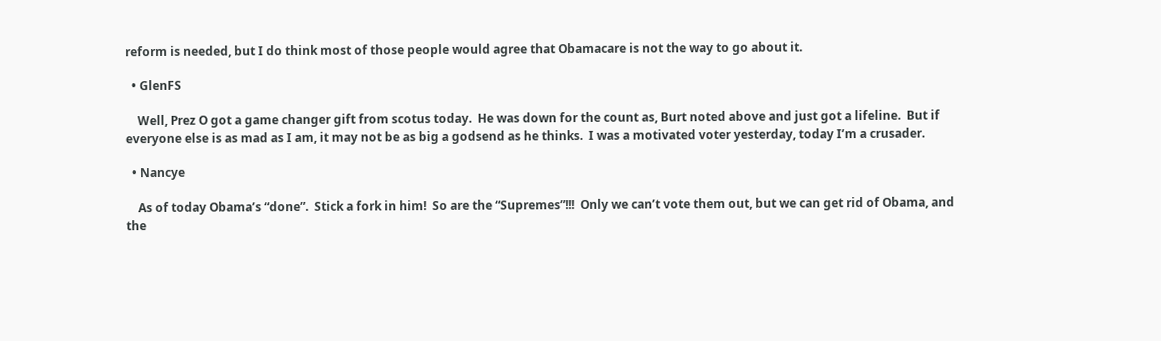reform is needed, but I do think most of those people would agree that Obamacare is not the way to go about it.

  • GlenFS

    Well, Prez O got a game changer gift from scotus today.  He was down for the count as, Burt noted above and just got a lifeline.  But if everyone else is as mad as I am, it may not be as big a godsend as he thinks.  I was a motivated voter yesterday, today I’m a crusader.

  • Nancye

    As of today Obama’s “done”.  Stick a fork in him!  So are the “Supremes”!!!  Only we can’t vote them out, but we can get rid of Obama, and the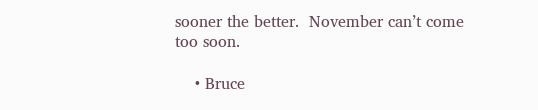sooner the better.  November can’t come too soon.

    • Bruce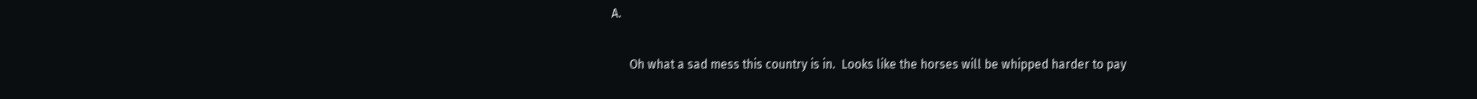A.

      Oh what a sad mess this country is in.  Looks like the horses will be whipped harder to pay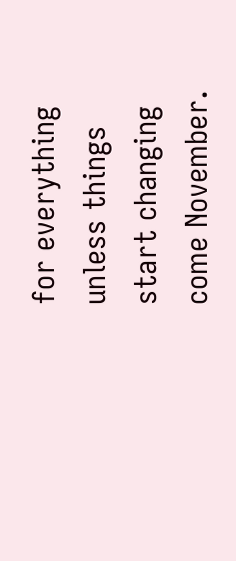for everything unless things start changing come November.